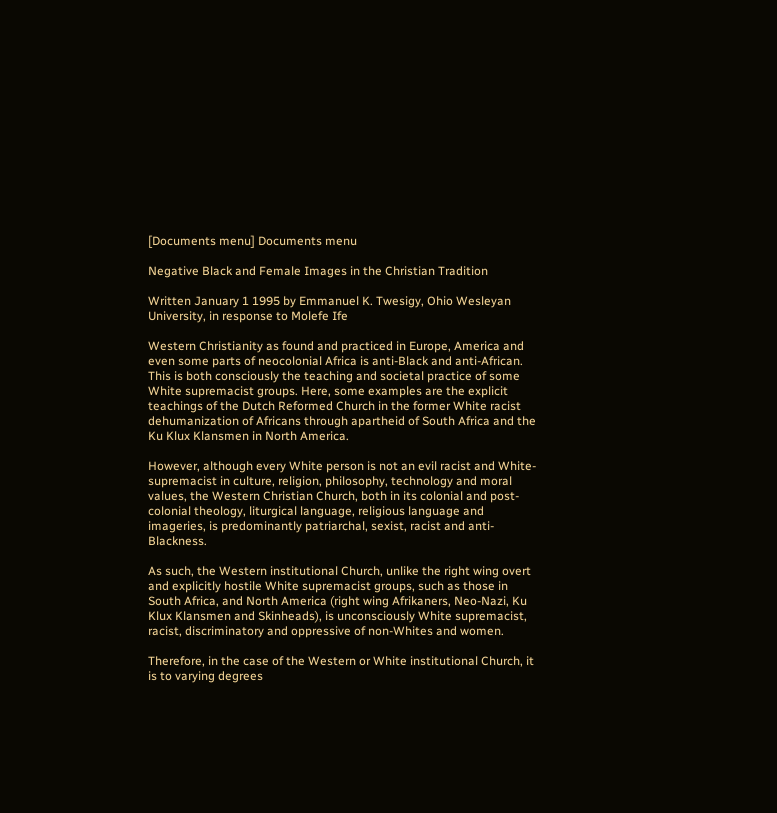[Documents menu] Documents menu

Negative Black and Female Images in the Christian Tradition

Written January 1 1995 by Emmanuel K. Twesigy, Ohio Wesleyan University, in response to Molefe Ife

Western Christianity as found and practiced in Europe, America and even some parts of neocolonial Africa is anti-Black and anti-African. This is both consciously the teaching and societal practice of some White supremacist groups. Here, some examples are the explicit teachings of the Dutch Reformed Church in the former White racist dehumanization of Africans through apartheid of South Africa and the Ku Klux Klansmen in North America.

However, although every White person is not an evil racist and White-supremacist in culture, religion, philosophy, technology and moral values, the Western Christian Church, both in its colonial and post-colonial theology, liturgical language, religious language and imageries, is predominantly patriarchal, sexist, racist and anti-Blackness.

As such, the Western institutional Church, unlike the right wing overt and explicitly hostile White supremacist groups, such as those in South Africa, and North America (right wing Afrikaners, Neo-Nazi, Ku Klux Klansmen and Skinheads), is unconsciously White supremacist, racist, discriminatory and oppressive of non-Whites and women.

Therefore, in the case of the Western or White institutional Church, it is to varying degrees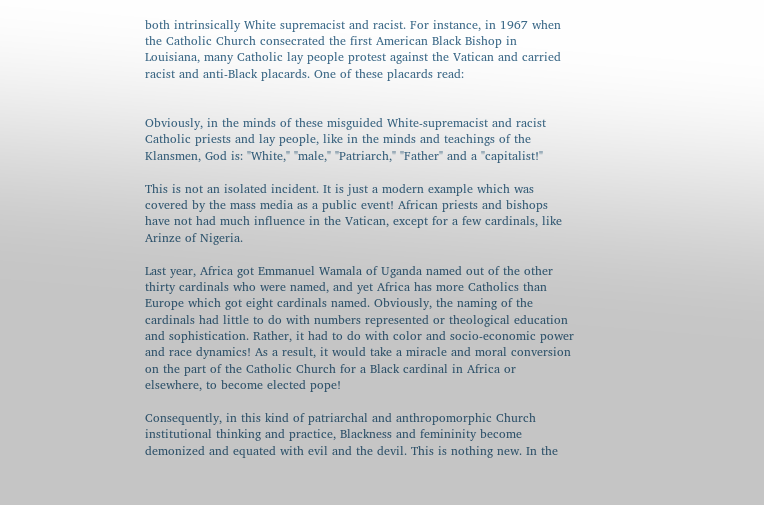both intrinsically White supremacist and racist. For instance, in 1967 when the Catholic Church consecrated the first American Black Bishop in Louisiana, many Catholic lay people protest against the Vatican and carried racist and anti-Black placards. One of these placards read:


Obviously, in the minds of these misguided White-supremacist and racist Catholic priests and lay people, like in the minds and teachings of the Klansmen, God is: "White," "male," "Patriarch," "Father" and a "capitalist!"

This is not an isolated incident. It is just a modern example which was covered by the mass media as a public event! African priests and bishops have not had much influence in the Vatican, except for a few cardinals, like Arinze of Nigeria.

Last year, Africa got Emmanuel Wamala of Uganda named out of the other thirty cardinals who were named, and yet Africa has more Catholics than Europe which got eight cardinals named. Obviously, the naming of the cardinals had little to do with numbers represented or theological education and sophistication. Rather, it had to do with color and socio-economic power and race dynamics! As a result, it would take a miracle and moral conversion on the part of the Catholic Church for a Black cardinal in Africa or elsewhere, to become elected pope!

Consequently, in this kind of patriarchal and anthropomorphic Church institutional thinking and practice, Blackness and femininity become demonized and equated with evil and the devil. This is nothing new. In the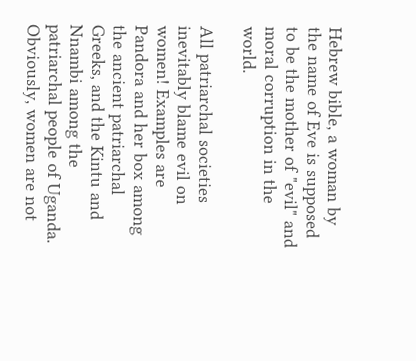Hebrew bible, a woman by the name of Eve is supposed to be the mother of "evil" and moral corruption in the world.

All patriarchal societies inevitably blame evil on women! Examples are Pandora and her box among the ancient patriarchal Greeks, and the Kintu and Nnambi among the patriarchal people of Uganda. Obviously, women are not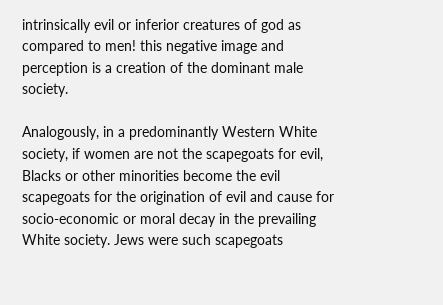intrinsically evil or inferior creatures of god as compared to men! this negative image and perception is a creation of the dominant male society.

Analogously, in a predominantly Western White society, if women are not the scapegoats for evil, Blacks or other minorities become the evil scapegoats for the origination of evil and cause for socio-economic or moral decay in the prevailing White society. Jews were such scapegoats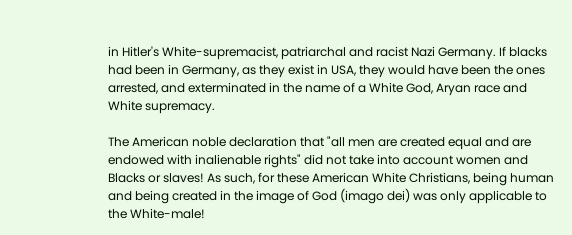in Hitler's White-supremacist, patriarchal and racist Nazi Germany. If blacks had been in Germany, as they exist in USA, they would have been the ones arrested, and exterminated in the name of a White God, Aryan race and White supremacy.

The American noble declaration that "all men are created equal and are endowed with inalienable rights" did not take into account women and Blacks or slaves! As such, for these American White Christians, being human and being created in the image of God (imago dei) was only applicable to the White-male!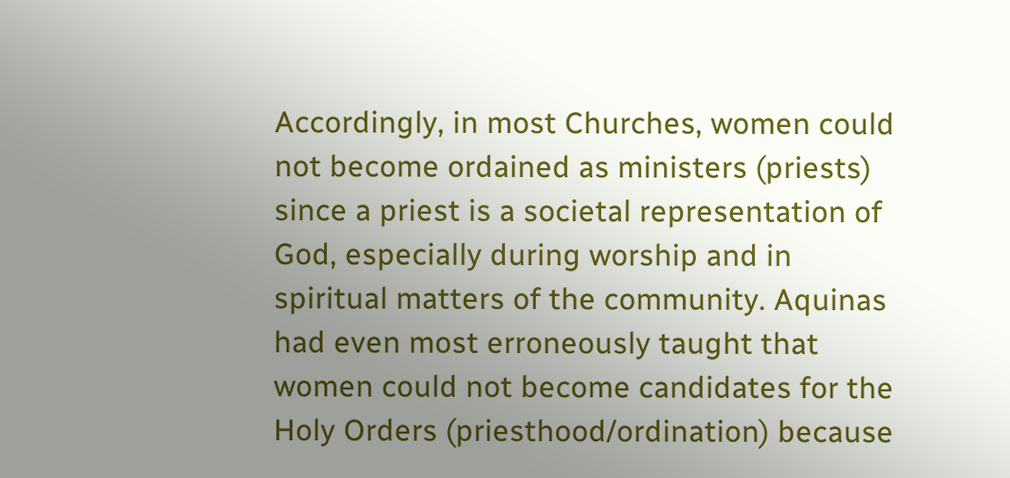Accordingly, in most Churches, women could not become ordained as ministers (priests) since a priest is a societal representation of God, especially during worship and in spiritual matters of the community. Aquinas had even most erroneously taught that women could not become candidates for the Holy Orders (priesthood/ordination) because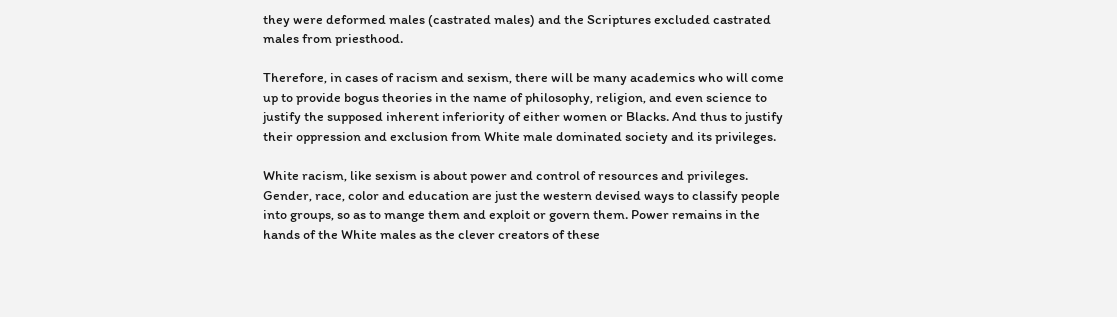they were deformed males (castrated males) and the Scriptures excluded castrated males from priesthood.

Therefore, in cases of racism and sexism, there will be many academics who will come up to provide bogus theories in the name of philosophy, religion, and even science to justify the supposed inherent inferiority of either women or Blacks. And thus to justify their oppression and exclusion from White male dominated society and its privileges.

White racism, like sexism is about power and control of resources and privileges. Gender, race, color and education are just the western devised ways to classify people into groups, so as to mange them and exploit or govern them. Power remains in the hands of the White males as the clever creators of these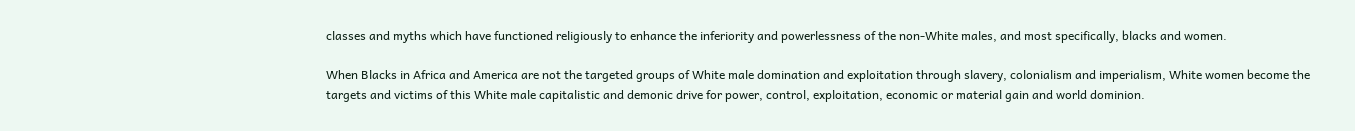classes and myths which have functioned religiously to enhance the inferiority and powerlessness of the non-White males, and most specifically, blacks and women.

When Blacks in Africa and America are not the targeted groups of White male domination and exploitation through slavery, colonialism and imperialism, White women become the targets and victims of this White male capitalistic and demonic drive for power, control, exploitation, economic or material gain and world dominion.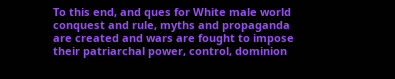To this end, and ques for White male world conquest and rule, myths and propaganda are created and wars are fought to impose their patriarchal power, control, dominion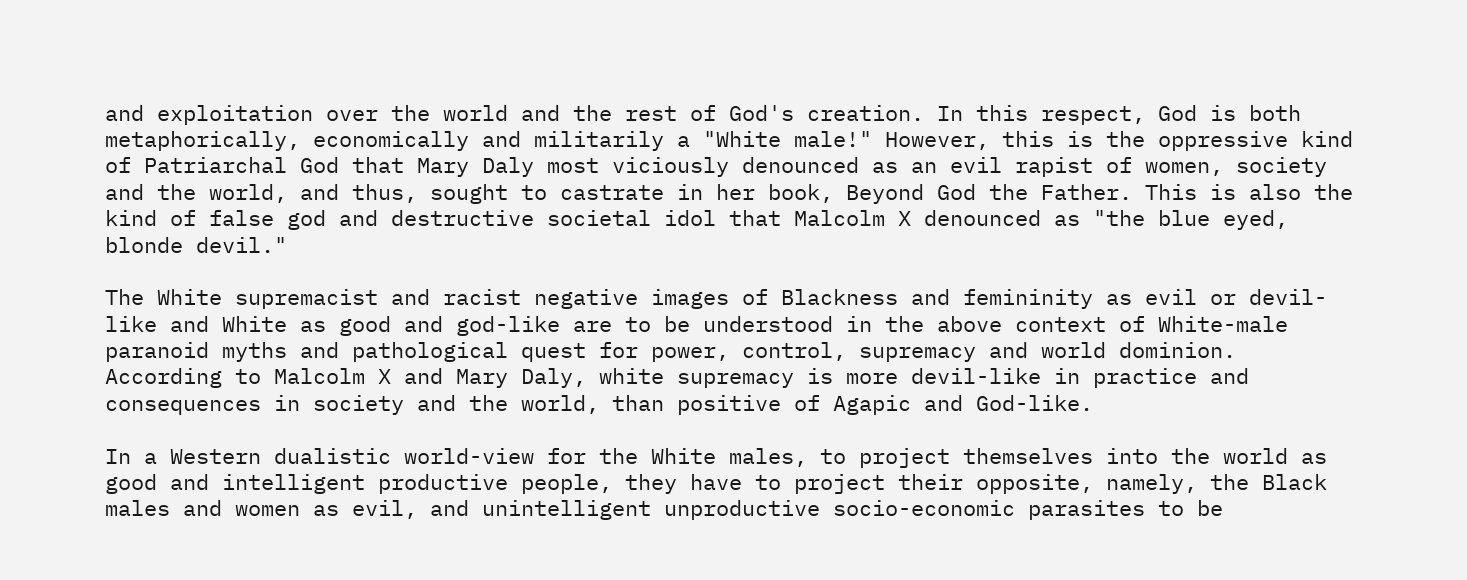and exploitation over the world and the rest of God's creation. In this respect, God is both metaphorically, economically and militarily a "White male!" However, this is the oppressive kind of Patriarchal God that Mary Daly most viciously denounced as an evil rapist of women, society and the world, and thus, sought to castrate in her book, Beyond God the Father. This is also the kind of false god and destructive societal idol that Malcolm X denounced as "the blue eyed, blonde devil."

The White supremacist and racist negative images of Blackness and femininity as evil or devil-like and White as good and god-like are to be understood in the above context of White-male paranoid myths and pathological quest for power, control, supremacy and world dominion. According to Malcolm X and Mary Daly, white supremacy is more devil-like in practice and consequences in society and the world, than positive of Agapic and God-like.

In a Western dualistic world-view for the White males, to project themselves into the world as good and intelligent productive people, they have to project their opposite, namely, the Black males and women as evil, and unintelligent unproductive socio-economic parasites to be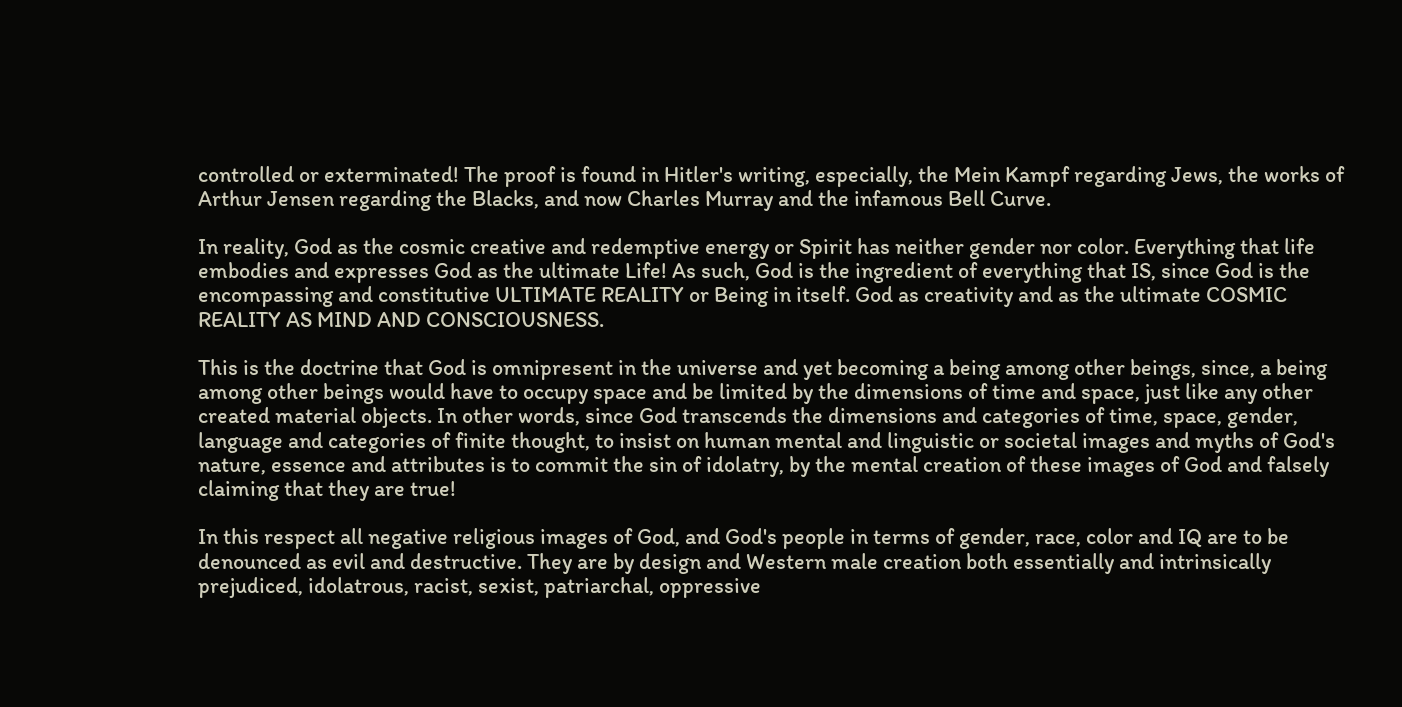controlled or exterminated! The proof is found in Hitler's writing, especially, the Mein Kampf regarding Jews, the works of Arthur Jensen regarding the Blacks, and now Charles Murray and the infamous Bell Curve.

In reality, God as the cosmic creative and redemptive energy or Spirit has neither gender nor color. Everything that life embodies and expresses God as the ultimate Life! As such, God is the ingredient of everything that IS, since God is the encompassing and constitutive ULTIMATE REALITY or Being in itself. God as creativity and as the ultimate COSMIC REALITY AS MIND AND CONSCIOUSNESS.

This is the doctrine that God is omnipresent in the universe and yet becoming a being among other beings, since, a being among other beings would have to occupy space and be limited by the dimensions of time and space, just like any other created material objects. In other words, since God transcends the dimensions and categories of time, space, gender, language and categories of finite thought, to insist on human mental and linguistic or societal images and myths of God's nature, essence and attributes is to commit the sin of idolatry, by the mental creation of these images of God and falsely claiming that they are true!

In this respect all negative religious images of God, and God's people in terms of gender, race, color and IQ are to be denounced as evil and destructive. They are by design and Western male creation both essentially and intrinsically prejudiced, idolatrous, racist, sexist, patriarchal, oppressive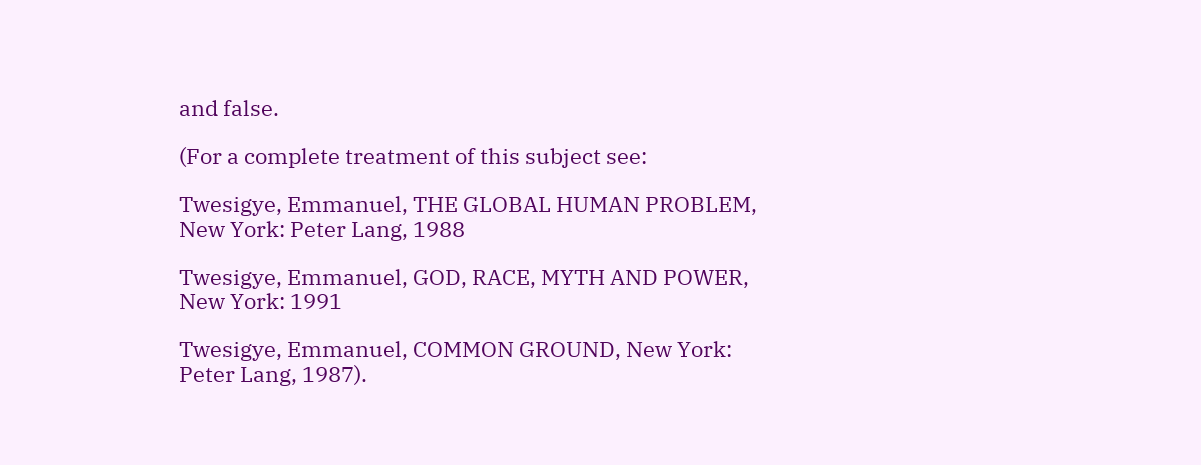and false.

(For a complete treatment of this subject see:

Twesigye, Emmanuel, THE GLOBAL HUMAN PROBLEM, New York: Peter Lang, 1988

Twesigye, Emmanuel, GOD, RACE, MYTH AND POWER, New York: 1991

Twesigye, Emmanuel, COMMON GROUND, New York: Peter Lang, 1987).